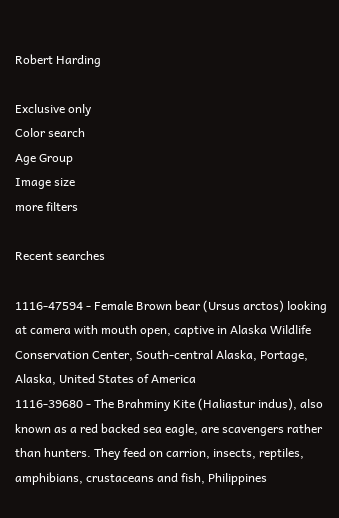Robert Harding

Exclusive only
Color search
Age Group
Image size
more filters

Recent searches

1116-47594 - Female Brown bear (Ursus arctos) looking at camera with mouth open, captive in Alaska Wildlife Conservation Center, South-central Alaska, Portage, Alaska, United States of America
1116-39680 - The Brahminy Kite (Haliastur indus), also known as a red backed sea eagle, are scavengers rather than hunters. They feed on carrion, insects, reptiles, amphibians, crustaceans and fish, Philippines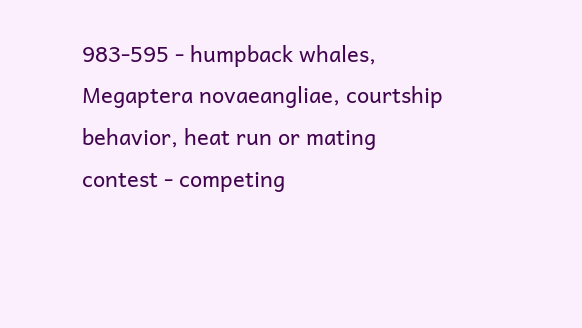983-595 - humpback whales, Megaptera novaeangliae, courtship behavior, heat run or mating contest - competing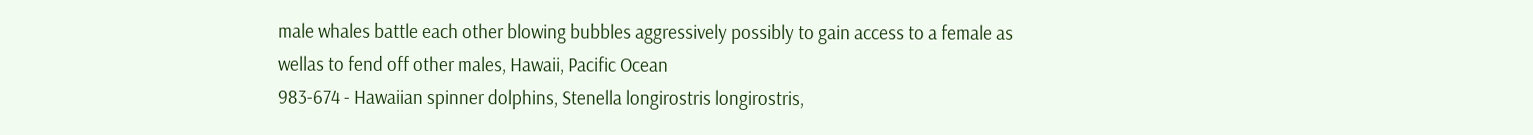male whales battle each other blowing bubbles aggressively possibly to gain access to a female as wellas to fend off other males, Hawaii, Pacific Ocean
983-674 - Hawaiian spinner dolphins, Stenella longirostris longirostris,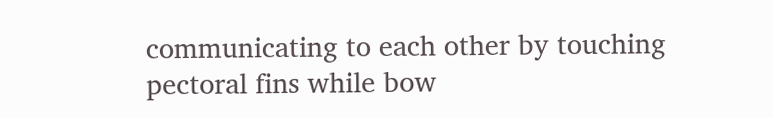communicating to each other by touching pectoral fins while bow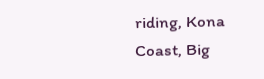riding, Kona Coast, Big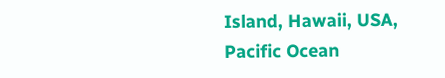Island, Hawaii, USA, Pacific Ocean